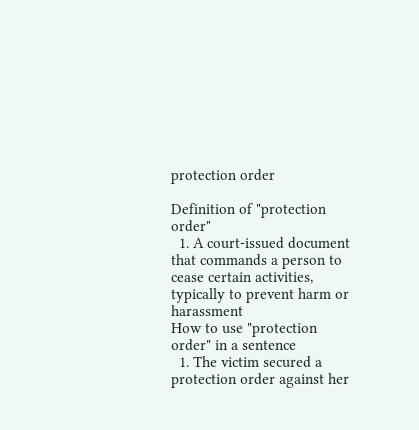protection order

Definition of "protection order"
  1. A court-issued document that commands a person to cease certain activities, typically to prevent harm or harassment
How to use "protection order" in a sentence
  1. The victim secured a protection order against her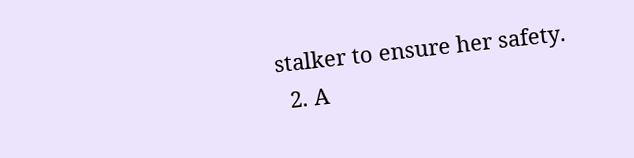stalker to ensure her safety.
  2. A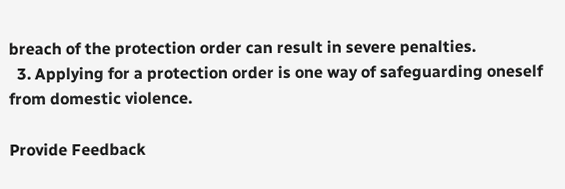breach of the protection order can result in severe penalties.
  3. Applying for a protection order is one way of safeguarding oneself from domestic violence.

Provide Feedback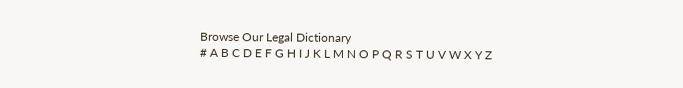Browse Our Legal Dictionary
# A B C D E F G H I J K L M N O P Q R S T U V W X Y Z